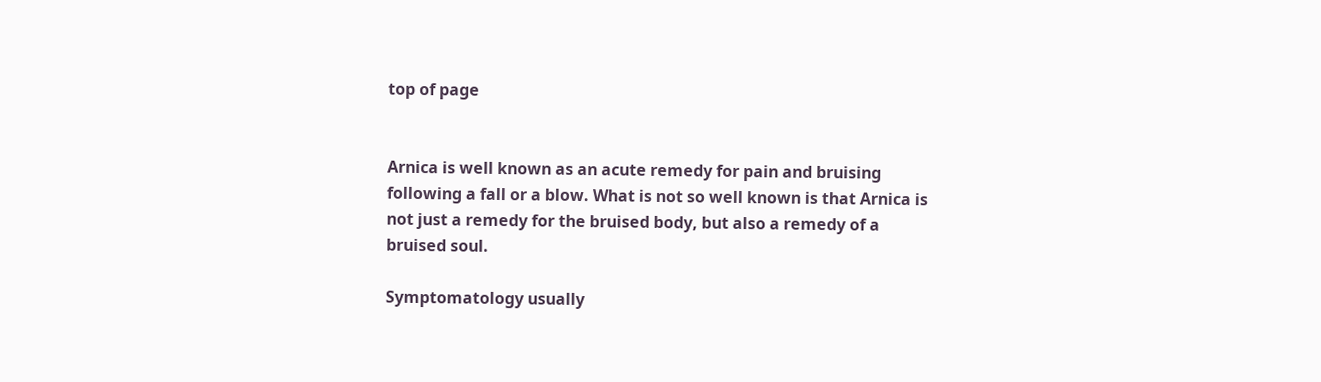top of page


Arnica is well known as an acute remedy for pain and bruising following a fall or a blow. What is not so well known is that Arnica is not just a remedy for the bruised body, but also a remedy of a bruised soul.

Symptomatology usually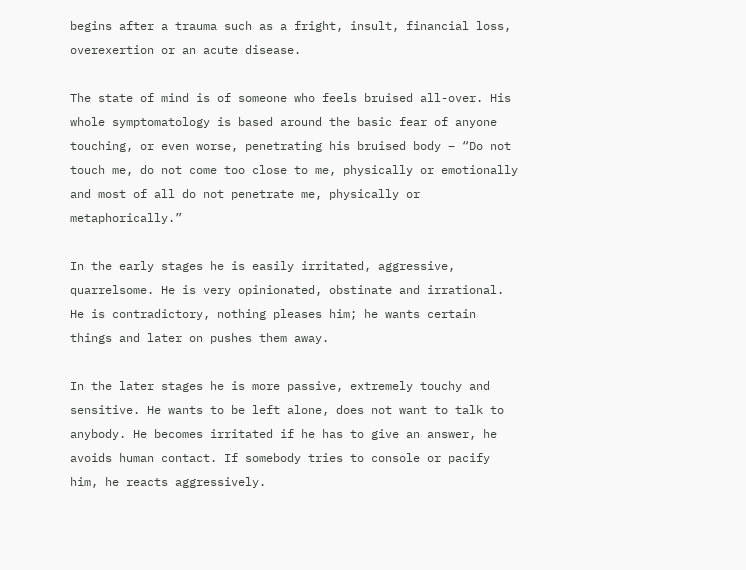begins after a trauma such as a fright, insult, financial loss, overexertion or an acute disease.

The state of mind is of someone who feels bruised all-over. His whole symptomatology is based around the basic fear of anyone touching, or even worse, penetrating his bruised body – “Do not touch me, do not come too close to me, physically or emotionally and most of all do not penetrate me, physically or metaphorically.”

In the early stages he is easily irritated, aggressive, quarrelsome. He is very opinionated, obstinate and irrational. He is contradictory, nothing pleases him; he wants certain things and later on pushes them away.

In the later stages he is more passive, extremely touchy and sensitive. He wants to be left alone, does not want to talk to anybody. He becomes irritated if he has to give an answer, he avoids human contact. If somebody tries to console or pacify him, he reacts aggressively.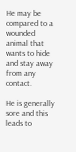He may be compared to a wounded animal that wants to hide and stay away from any contact.

He is generally sore and this leads to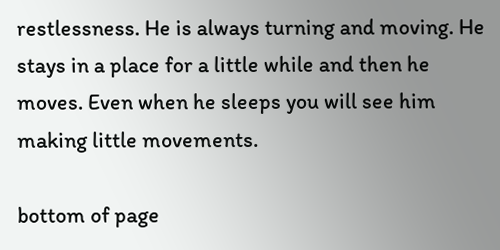restlessness. He is always turning and moving. He stays in a place for a little while and then he moves. Even when he sleeps you will see him making little movements.

bottom of page